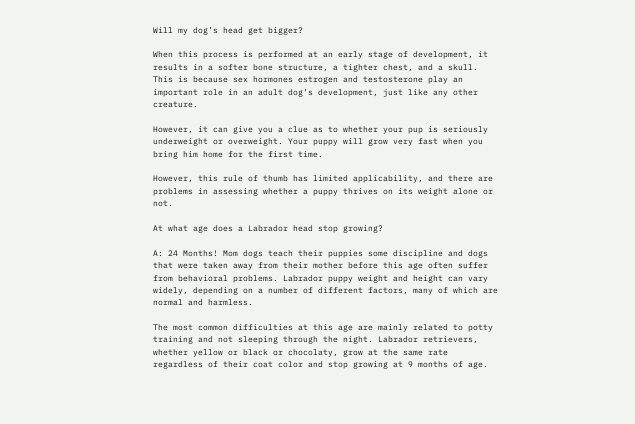Will my dog’s head get bigger?

When this process is performed at an early stage of development, it results in a softer bone structure, a tighter chest, and a skull. This is because sex hormones estrogen and testosterone play an important role in an adult dog’s development, just like any other creature.

However, it can give you a clue as to whether your pup is seriously underweight or overweight. Your puppy will grow very fast when you bring him home for the first time.

However, this rule of thumb has limited applicability, and there are problems in assessing whether a puppy thrives on its weight alone or not.

At what age does a Labrador head stop growing?

A: 24 Months! Mom dogs teach their puppies some discipline and dogs that were taken away from their mother before this age often suffer from behavioral problems. Labrador puppy weight and height can vary widely, depending on a number of different factors, many of which are normal and harmless.

The most common difficulties at this age are mainly related to potty training and not sleeping through the night. Labrador retrievers, whether yellow or black or chocolaty, grow at the same rate regardless of their coat color and stop growing at 9 months of age.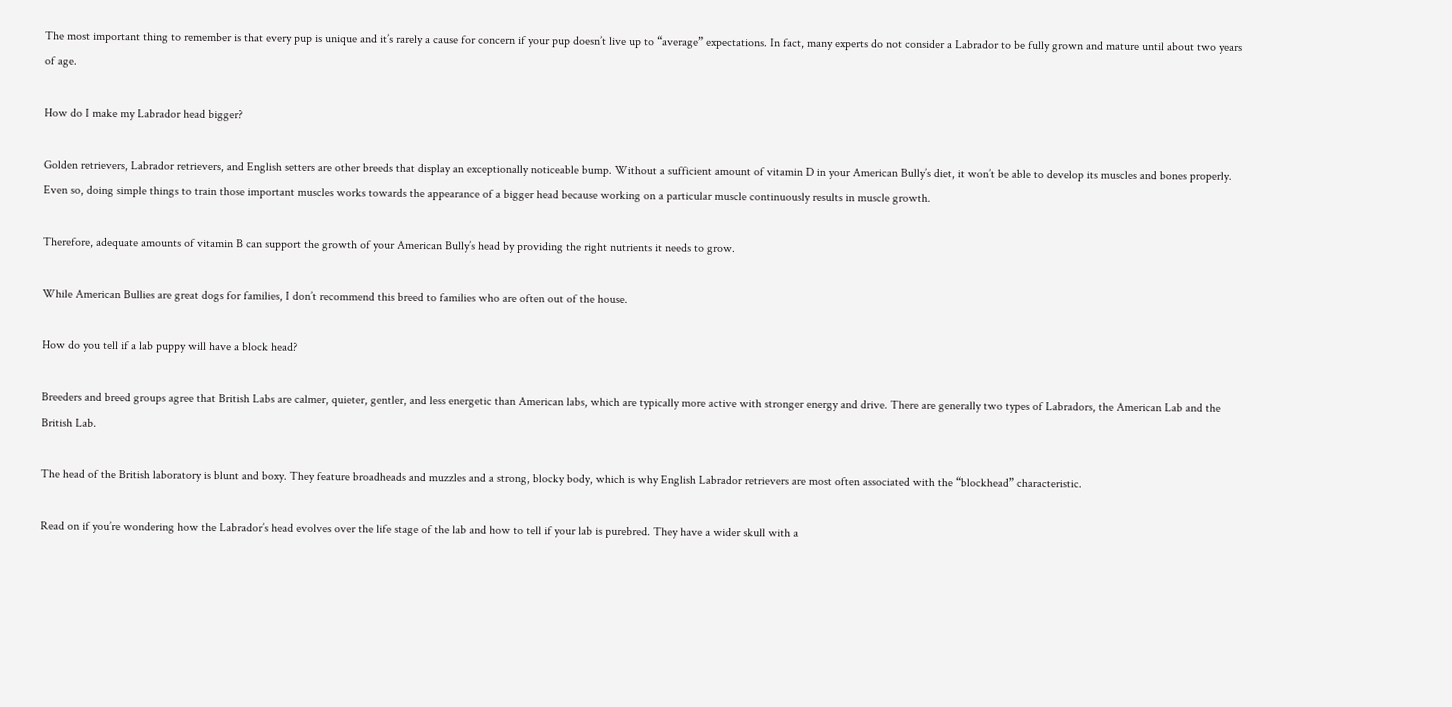The most important thing to remember is that every pup is unique and it’s rarely a cause for concern if your pup doesn’t live up to “average” expectations. In fact, many experts do not consider a Labrador to be fully grown and mature until about two years of age.

How do I make my Labrador head bigger?

Golden retrievers, Labrador retrievers, and English setters are other breeds that display an exceptionally noticeable bump. Without a sufficient amount of vitamin D in your American Bully’s diet, it won’t be able to develop its muscles and bones properly. Even so, doing simple things to train those important muscles works towards the appearance of a bigger head because working on a particular muscle continuously results in muscle growth.

Therefore, adequate amounts of vitamin B can support the growth of your American Bully’s head by providing the right nutrients it needs to grow.

While American Bullies are great dogs for families, I don’t recommend this breed to families who are often out of the house.

How do you tell if a lab puppy will have a block head?

Breeders and breed groups agree that British Labs are calmer, quieter, gentler, and less energetic than American labs, which are typically more active with stronger energy and drive. There are generally two types of Labradors, the American Lab and the British Lab.

The head of the British laboratory is blunt and boxy. They feature broadheads and muzzles and a strong, blocky body, which is why English Labrador retrievers are most often associated with the “blockhead” characteristic.

Read on if you’re wondering how the Labrador’s head evolves over the life stage of the lab and how to tell if your lab is purebred. They have a wider skull with a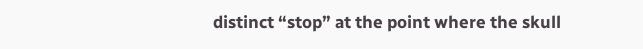distinct “stop” at the point where the skull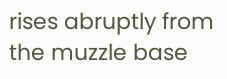rises abruptly from the muzzle base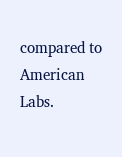compared to American Labs.